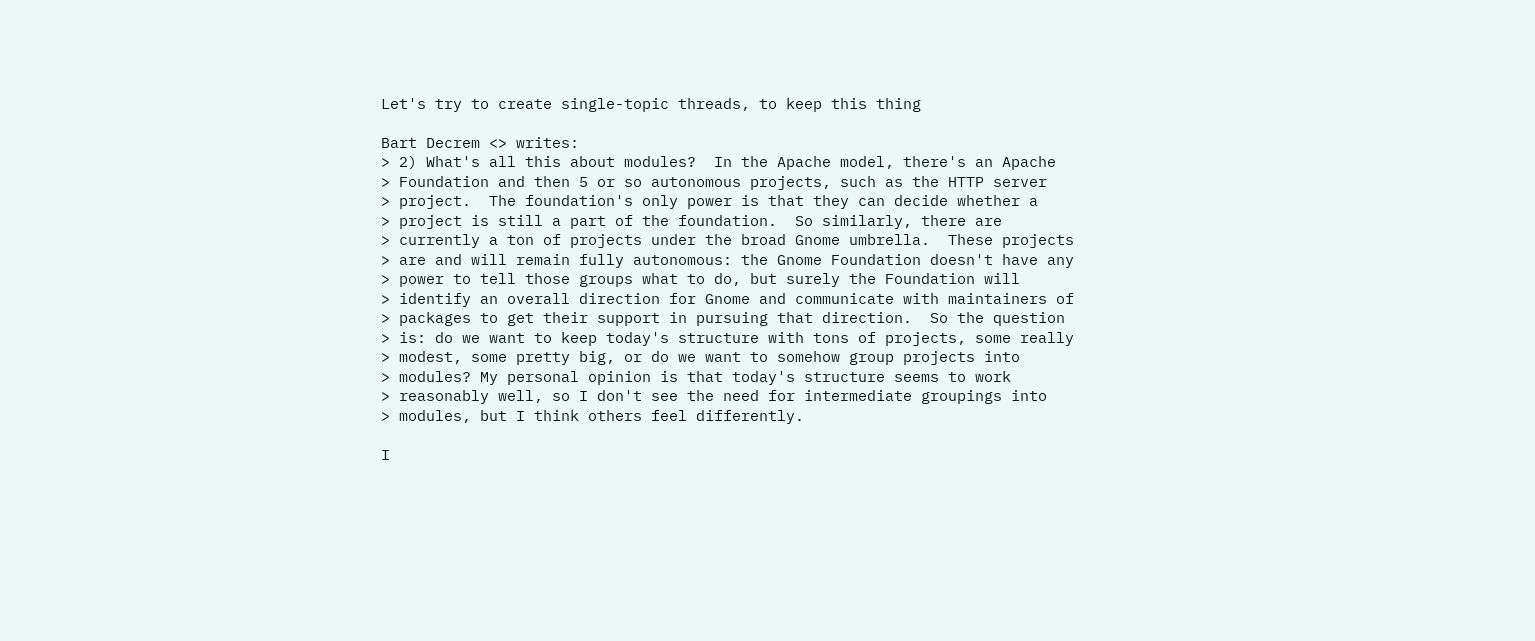Let's try to create single-topic threads, to keep this thing

Bart Decrem <> writes:
> 2) What's all this about modules?  In the Apache model, there's an Apache
> Foundation and then 5 or so autonomous projects, such as the HTTP server
> project.  The foundation's only power is that they can decide whether a
> project is still a part of the foundation.  So similarly, there are
> currently a ton of projects under the broad Gnome umbrella.  These projects
> are and will remain fully autonomous: the Gnome Foundation doesn't have any
> power to tell those groups what to do, but surely the Foundation will
> identify an overall direction for Gnome and communicate with maintainers of
> packages to get their support in pursuing that direction.  So the question
> is: do we want to keep today's structure with tons of projects, some really
> modest, some pretty big, or do we want to somehow group projects into
> modules? My personal opinion is that today's structure seems to work
> reasonably well, so I don't see the need for intermediate groupings into
> modules, but I think others feel differently.

I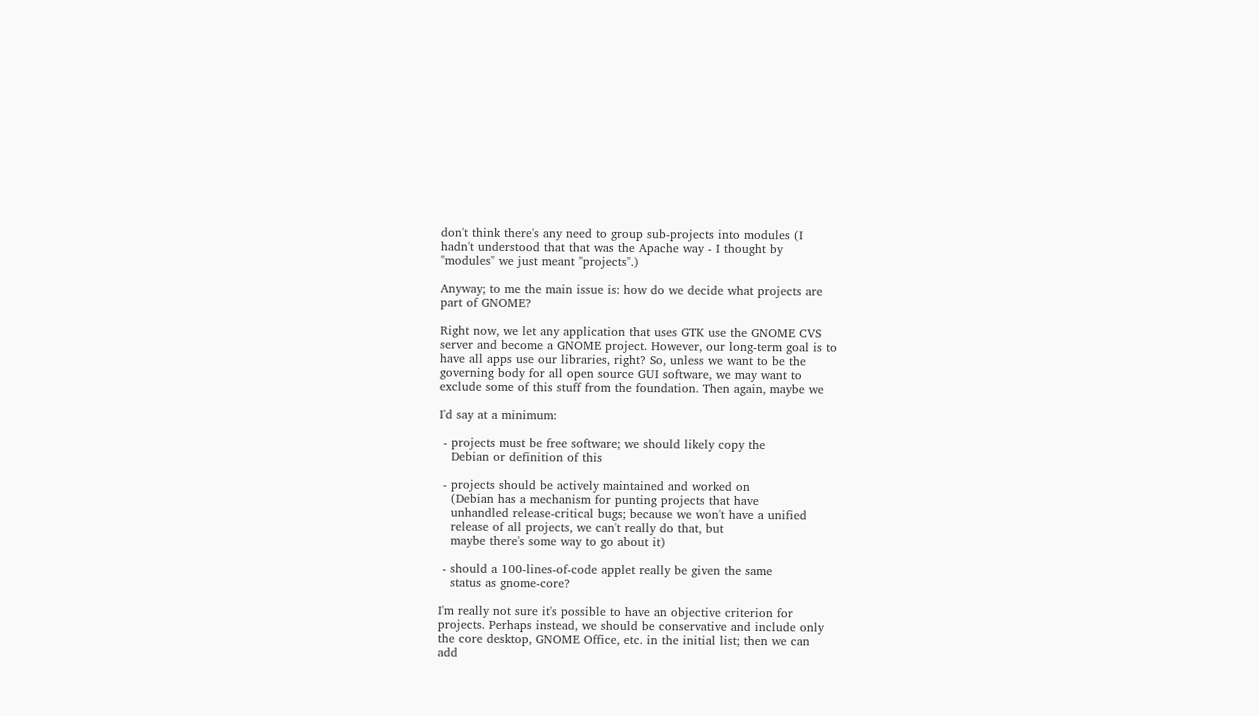don't think there's any need to group sub-projects into modules (I
hadn't understood that that was the Apache way - I thought by
"modules" we just meant "projects".)

Anyway; to me the main issue is: how do we decide what projects are
part of GNOME?

Right now, we let any application that uses GTK use the GNOME CVS
server and become a GNOME project. However, our long-term goal is to
have all apps use our libraries, right? So, unless we want to be the
governing body for all open source GUI software, we may want to
exclude some of this stuff from the foundation. Then again, maybe we

I'd say at a minimum:

 - projects must be free software; we should likely copy the
   Debian or definition of this

 - projects should be actively maintained and worked on
   (Debian has a mechanism for punting projects that have
   unhandled release-critical bugs; because we won't have a unified
   release of all projects, we can't really do that, but
   maybe there's some way to go about it)

 - should a 100-lines-of-code applet really be given the same
   status as gnome-core?

I'm really not sure it's possible to have an objective criterion for
projects. Perhaps instead, we should be conservative and include only
the core desktop, GNOME Office, etc. in the initial list; then we can
add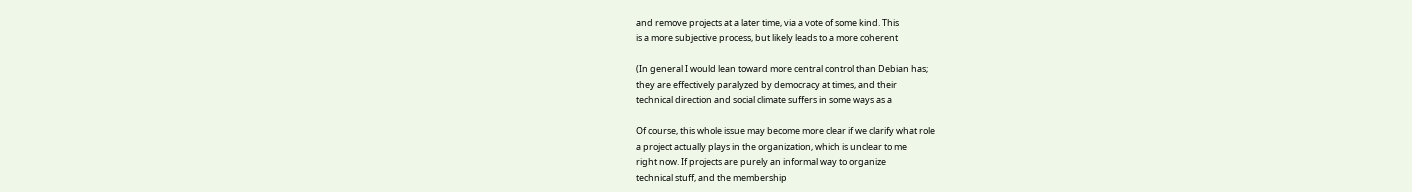and remove projects at a later time, via a vote of some kind. This
is a more subjective process, but likely leads to a more coherent

(In general I would lean toward more central control than Debian has;
they are effectively paralyzed by democracy at times, and their
technical direction and social climate suffers in some ways as a

Of course, this whole issue may become more clear if we clarify what role
a project actually plays in the organization, which is unclear to me
right now. If projects are purely an informal way to organize
technical stuff, and the membership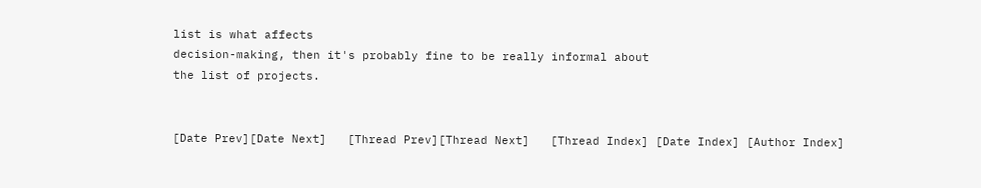list is what affects
decision-making, then it's probably fine to be really informal about
the list of projects.


[Date Prev][Date Next]   [Thread Prev][Thread Next]   [Thread Index] [Date Index] [Author Index]